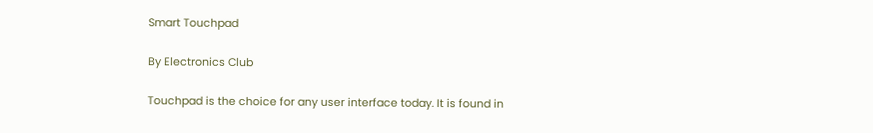Smart Touchpad

By Electronics Club

Touchpad is the choice for any user interface today. It is found in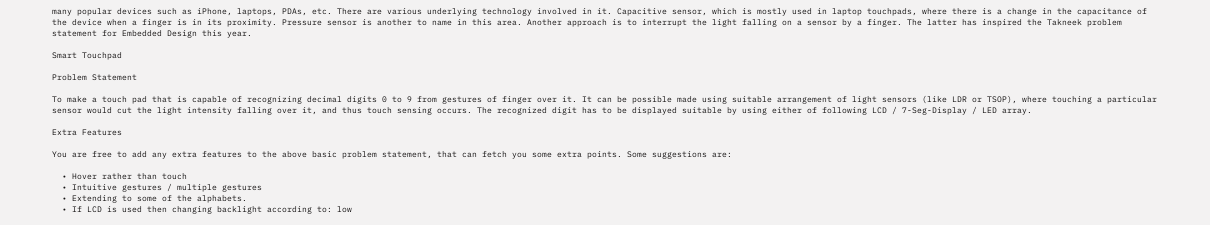many popular devices such as iPhone, laptops, PDAs, etc. There are various underlying technology involved in it. Capacitive sensor, which is mostly used in laptop touchpads, where there is a change in the capacitance of the device when a finger is in its proximity. Pressure sensor is another to name in this area. Another approach is to interrupt the light falling on a sensor by a finger. The latter has inspired the Takneek problem statement for Embedded Design this year.

Smart Touchpad

Problem Statement

To make a touch pad that is capable of recognizing decimal digits 0 to 9 from gestures of finger over it. It can be possible made using suitable arrangement of light sensors (like LDR or TSOP), where touching a particular sensor would cut the light intensity falling over it, and thus touch sensing occurs. The recognized digit has to be displayed suitable by using either of following LCD / 7-Seg-Display / LED array.

Extra Features

You are free to add any extra features to the above basic problem statement, that can fetch you some extra points. Some suggestions are:

  • Hover rather than touch
  • Intuitive gestures / multiple gestures
  • Extending to some of the alphabets.
  • If LCD is used then changing backlight according to: low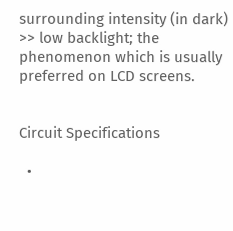surrounding intensity (in dark) >> low backlight; the phenomenon which is usually preferred on LCD screens.


Circuit Specifications

  •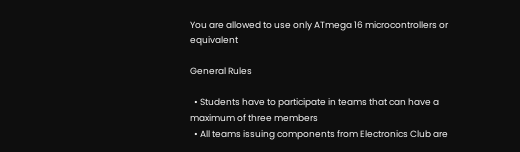You are allowed to use only ATmega 16 microcontrollers or equivalent

General Rules

  • Students have to participate in teams that can have a maximum of three members
  • All teams issuing components from Electronics Club are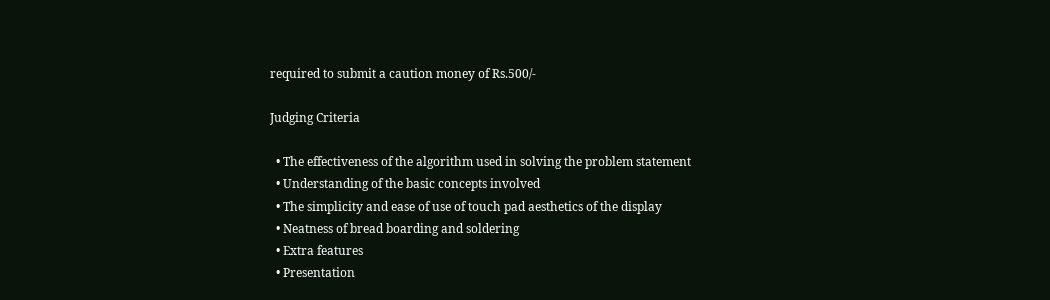required to submit a caution money of Rs.500/-

Judging Criteria

  • The effectiveness of the algorithm used in solving the problem statement
  • Understanding of the basic concepts involved
  • The simplicity and ease of use of touch pad aesthetics of the display
  • Neatness of bread boarding and soldering
  • Extra features
  • Presentation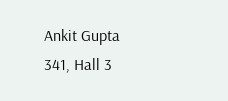Ankit Gupta
341, Hall 3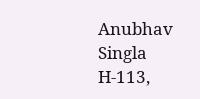Anubhav Singla
H-113,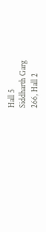Hall 5
Siddharth Garg
266, Hall 2